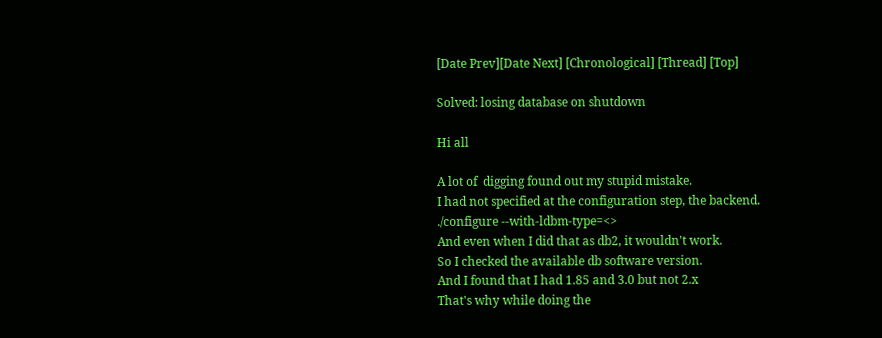[Date Prev][Date Next] [Chronological] [Thread] [Top]

Solved: losing database on shutdown

Hi all

A lot of  digging found out my stupid mistake.
I had not specified at the configuration step, the backend.
./configure --with-ldbm-type=<>
And even when I did that as db2, it wouldn't work.
So I checked the available db software version.
And I found that I had 1.85 and 3.0 but not 2.x
That's why while doing the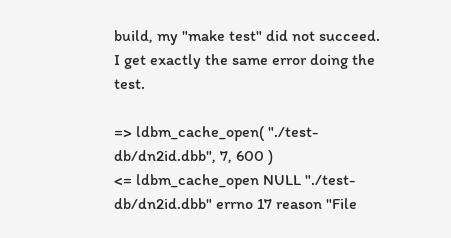build, my "make test" did not succeed.
I get exactly the same error doing the test.

=> ldbm_cache_open( "./test-db/dn2id.dbb", 7, 600 )
<= ldbm_cache_open NULL "./test-db/dn2id.dbb" errno 17 reason "File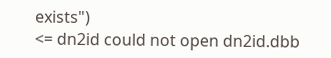exists")
<= dn2id could not open dn2id.dbb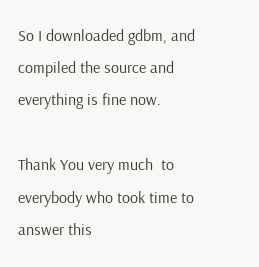So I downloaded gdbm, and compiled the source and everything is fine now.

Thank You very much  to everybody who took time to answer this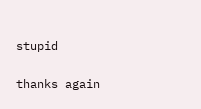stupid

thanks again